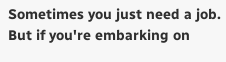Sometimes you just need a job. But if you're embarking on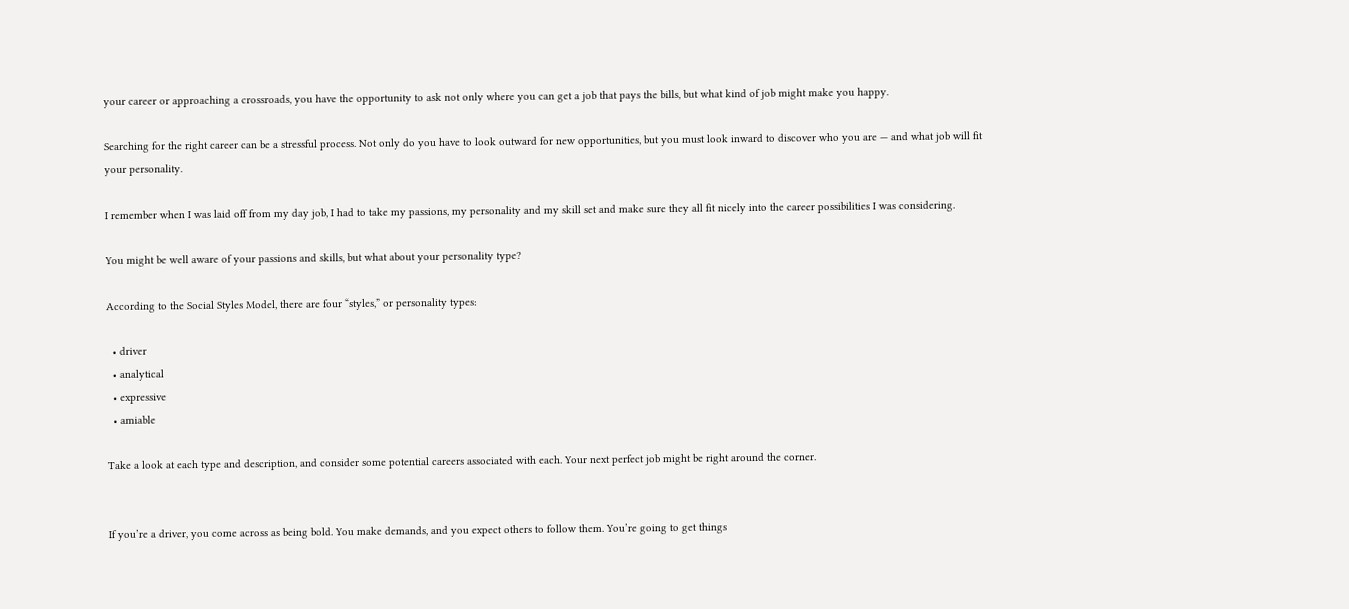your career or approaching a crossroads, you have the opportunity to ask not only where you can get a job that pays the bills, but what kind of job might make you happy.

Searching for the right career can be a stressful process. Not only do you have to look outward for new opportunities, but you must look inward to discover who you are — and what job will fit your personality.

I remember when I was laid off from my day job, I had to take my passions, my personality and my skill set and make sure they all fit nicely into the career possibilities I was considering.

You might be well aware of your passions and skills, but what about your personality type?

According to the Social Styles Model, there are four “styles,” or personality types:

  • driver
  • analytical
  • expressive
  • amiable

Take a look at each type and description, and consider some potential careers associated with each. Your next perfect job might be right around the corner.


If you’re a driver, you come across as being bold. You make demands, and you expect others to follow them. You’re going to get things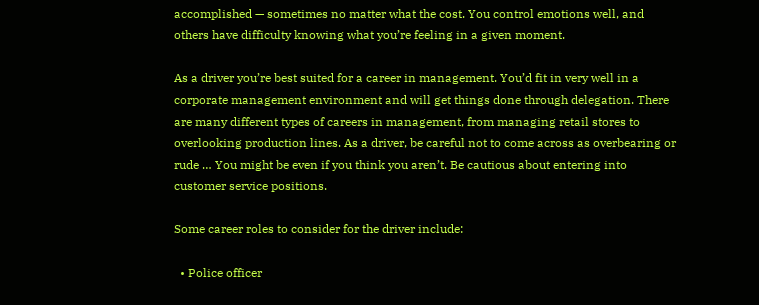accomplished — sometimes no matter what the cost. You control emotions well, and others have difficulty knowing what you’re feeling in a given moment.

As a driver you’re best suited for a career in management. You’d fit in very well in a corporate management environment and will get things done through delegation. There are many different types of careers in management, from managing retail stores to overlooking production lines. As a driver, be careful not to come across as overbearing or rude … You might be even if you think you aren’t. Be cautious about entering into customer service positions.

Some career roles to consider for the driver include:

  • Police officer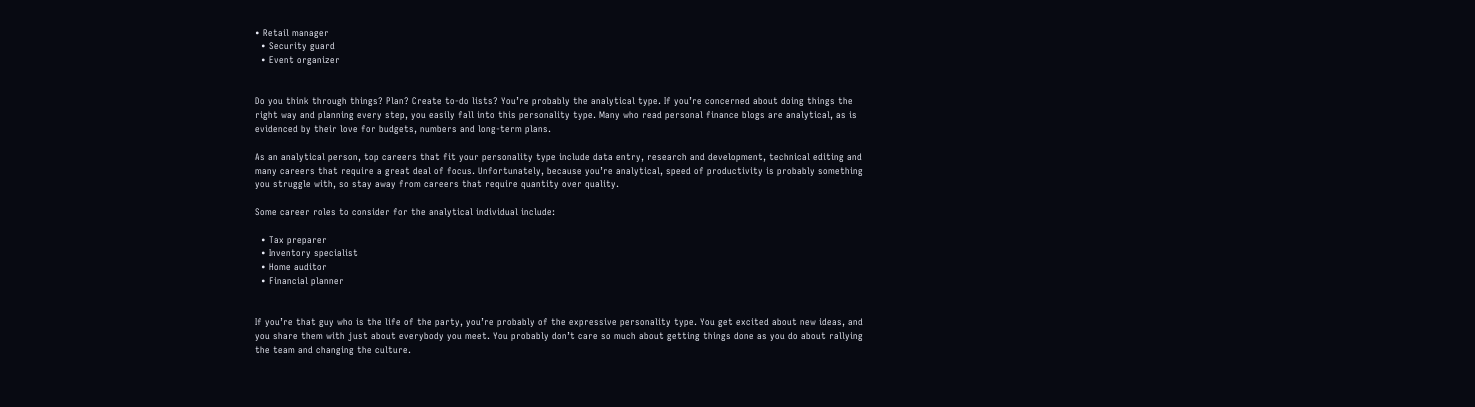• Retail manager
  • Security guard
  • Event organizer


Do you think through things? Plan? Create to-do lists? You’re probably the analytical type. If you’re concerned about doing things the right way and planning every step, you easily fall into this personality type. Many who read personal finance blogs are analytical, as is evidenced by their love for budgets, numbers and long-term plans.

As an analytical person, top careers that fit your personality type include data entry, research and development, technical editing and many careers that require a great deal of focus. Unfortunately, because you’re analytical, speed of productivity is probably something you struggle with, so stay away from careers that require quantity over quality.

Some career roles to consider for the analytical individual include:

  • Tax preparer
  • Inventory specialist
  • Home auditor
  • Financial planner


If you’re that guy who is the life of the party, you’re probably of the expressive personality type. You get excited about new ideas, and you share them with just about everybody you meet. You probably don’t care so much about getting things done as you do about rallying the team and changing the culture.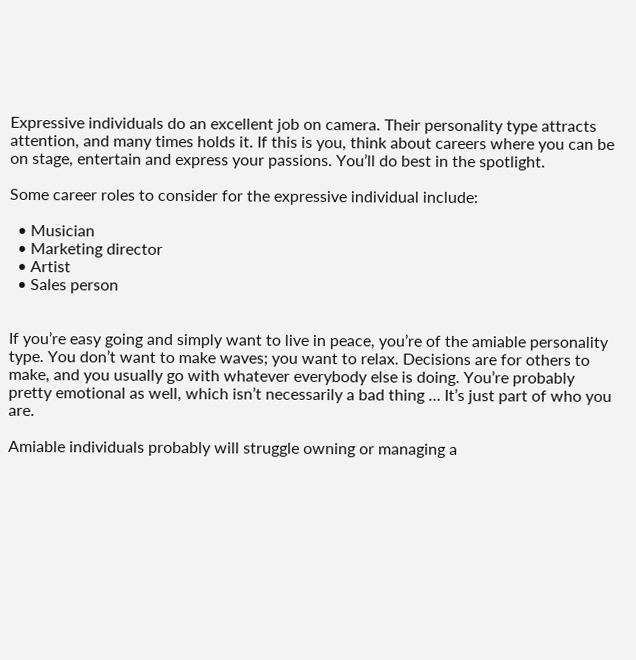Expressive individuals do an excellent job on camera. Their personality type attracts attention, and many times holds it. If this is you, think about careers where you can be on stage, entertain and express your passions. You’ll do best in the spotlight.

Some career roles to consider for the expressive individual include:

  • Musician
  • Marketing director
  • Artist
  • Sales person


If you’re easy going and simply want to live in peace, you’re of the amiable personality type. You don’t want to make waves; you want to relax. Decisions are for others to make, and you usually go with whatever everybody else is doing. You’re probably pretty emotional as well, which isn’t necessarily a bad thing … It’s just part of who you are.

Amiable individuals probably will struggle owning or managing a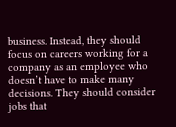business. Instead, they should focus on careers working for a company as an employee who doesn’t have to make many decisions. They should consider jobs that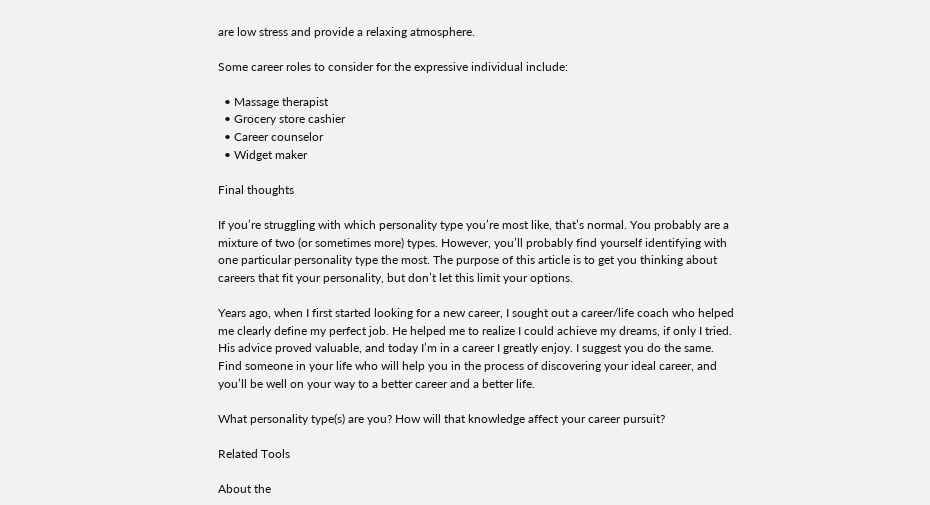are low stress and provide a relaxing atmosphere.

Some career roles to consider for the expressive individual include:

  • Massage therapist
  • Grocery store cashier
  • Career counselor
  • Widget maker

Final thoughts

If you’re struggling with which personality type you’re most like, that’s normal. You probably are a mixture of two (or sometimes more) types. However, you’ll probably find yourself identifying with one particular personality type the most. The purpose of this article is to get you thinking about careers that fit your personality, but don’t let this limit your options.

Years ago, when I first started looking for a new career, I sought out a career/life coach who helped me clearly define my perfect job. He helped me to realize I could achieve my dreams, if only I tried. His advice proved valuable, and today I’m in a career I greatly enjoy. I suggest you do the same. Find someone in your life who will help you in the process of discovering your ideal career, and you’ll be well on your way to a better career and a better life.

What personality type(s) are you? How will that knowledge affect your career pursuit?

Related Tools

About the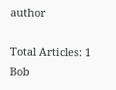author

Total Articles: 1
Bob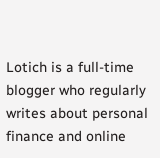Lotich is a full-time blogger who regularly writes about personal finance and online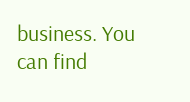business. You can find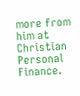more from him at Christian Personal Finance.